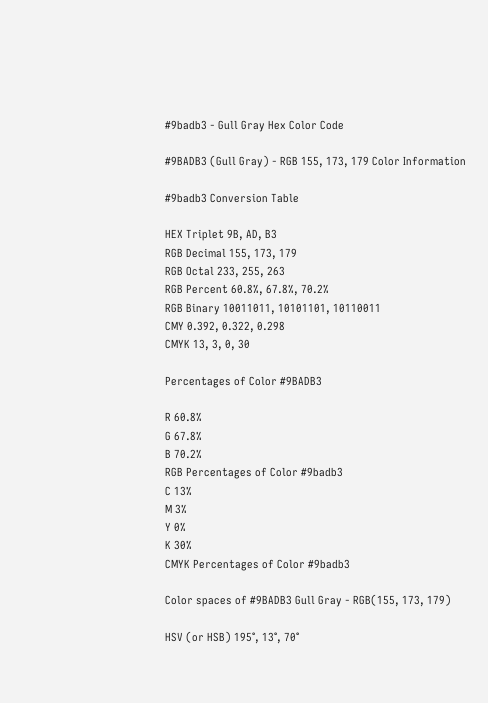#9badb3 - Gull Gray Hex Color Code

#9BADB3 (Gull Gray) - RGB 155, 173, 179 Color Information

#9badb3 Conversion Table

HEX Triplet 9B, AD, B3
RGB Decimal 155, 173, 179
RGB Octal 233, 255, 263
RGB Percent 60.8%, 67.8%, 70.2%
RGB Binary 10011011, 10101101, 10110011
CMY 0.392, 0.322, 0.298
CMYK 13, 3, 0, 30

Percentages of Color #9BADB3

R 60.8%
G 67.8%
B 70.2%
RGB Percentages of Color #9badb3
C 13%
M 3%
Y 0%
K 30%
CMYK Percentages of Color #9badb3

Color spaces of #9BADB3 Gull Gray - RGB(155, 173, 179)

HSV (or HSB) 195°, 13°, 70°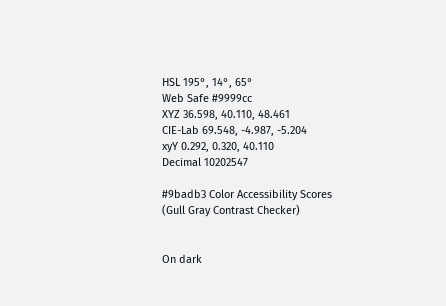HSL 195°, 14°, 65°
Web Safe #9999cc
XYZ 36.598, 40.110, 48.461
CIE-Lab 69.548, -4.987, -5.204
xyY 0.292, 0.320, 40.110
Decimal 10202547

#9badb3 Color Accessibility Scores (Gull Gray Contrast Checker)


On dark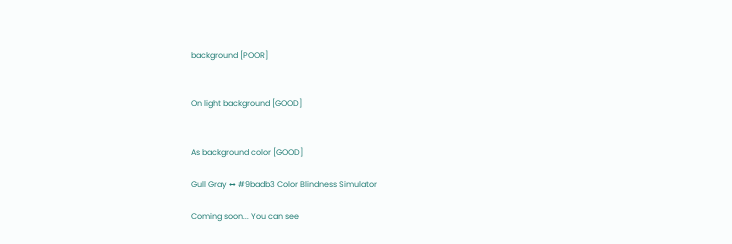background [POOR]


On light background [GOOD]


As background color [GOOD]

Gull Gray ↔ #9badb3 Color Blindness Simulator

Coming soon... You can see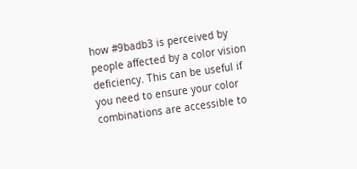how #9badb3 is perceived by people affected by a color vision deficiency. This can be useful if you need to ensure your color combinations are accessible to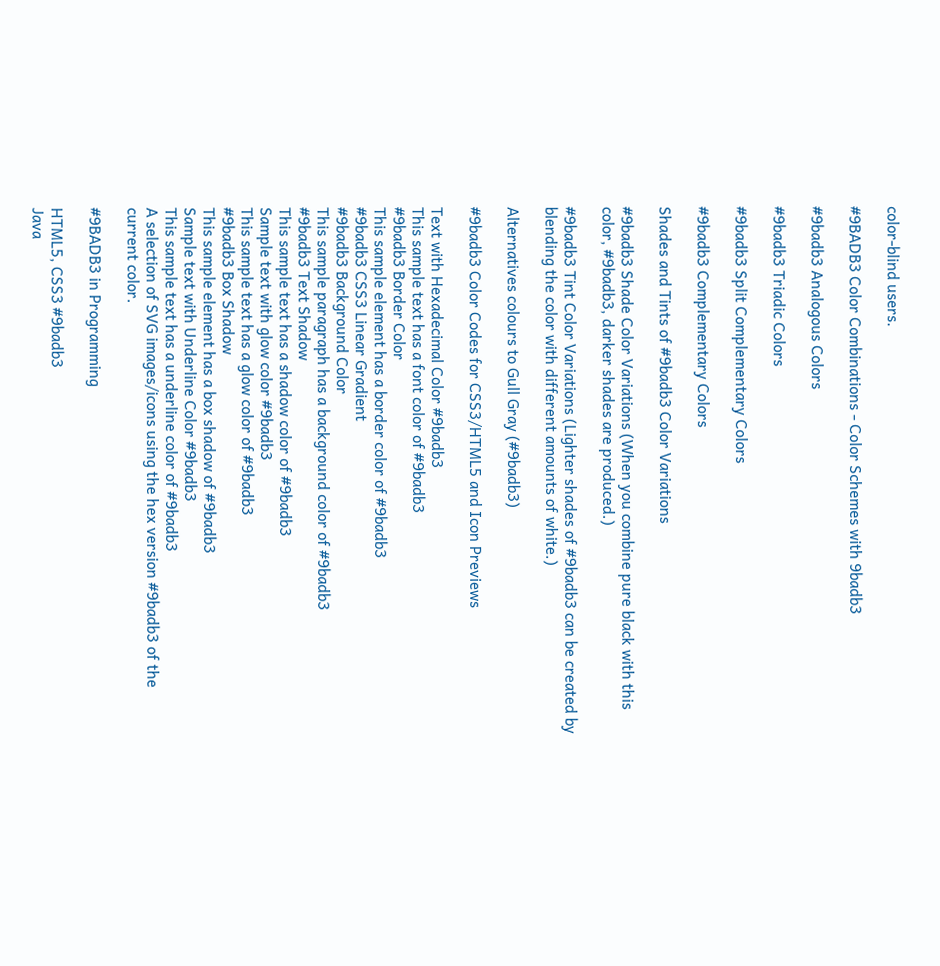color-blind users.

#9BADB3 Color Combinations - Color Schemes with 9badb3

#9badb3 Analogous Colors

#9badb3 Triadic Colors

#9badb3 Split Complementary Colors

#9badb3 Complementary Colors

Shades and Tints of #9badb3 Color Variations

#9badb3 Shade Color Variations (When you combine pure black with this color, #9badb3, darker shades are produced.)

#9badb3 Tint Color Variations (Lighter shades of #9badb3 can be created by blending the color with different amounts of white.)

Alternatives colours to Gull Gray (#9badb3)

#9badb3 Color Codes for CSS3/HTML5 and Icon Previews

Text with Hexadecimal Color #9badb3
This sample text has a font color of #9badb3
#9badb3 Border Color
This sample element has a border color of #9badb3
#9badb3 CSS3 Linear Gradient
#9badb3 Background Color
This sample paragraph has a background color of #9badb3
#9badb3 Text Shadow
This sample text has a shadow color of #9badb3
Sample text with glow color #9badb3
This sample text has a glow color of #9badb3
#9badb3 Box Shadow
This sample element has a box shadow of #9badb3
Sample text with Underline Color #9badb3
This sample text has a underline color of #9badb3
A selection of SVG images/icons using the hex version #9badb3 of the current color.

#9BADB3 in Programming

HTML5, CSS3 #9badb3
Java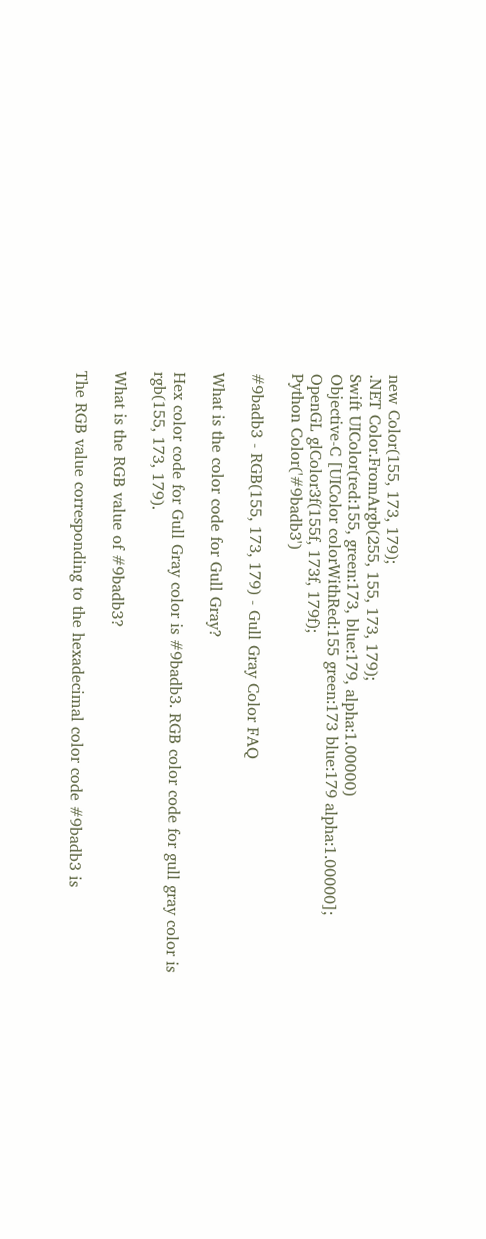new Color(155, 173, 179);
.NET Color.FromArgb(255, 155, 173, 179);
Swift UIColor(red:155, green:173, blue:179, alpha:1.00000)
Objective-C [UIColor colorWithRed:155 green:173 blue:179 alpha:1.00000];
OpenGL glColor3f(155f, 173f, 179f);
Python Color('#9badb3')

#9badb3 - RGB(155, 173, 179) - Gull Gray Color FAQ

What is the color code for Gull Gray?

Hex color code for Gull Gray color is #9badb3. RGB color code for gull gray color is rgb(155, 173, 179).

What is the RGB value of #9badb3?

The RGB value corresponding to the hexadecimal color code #9badb3 is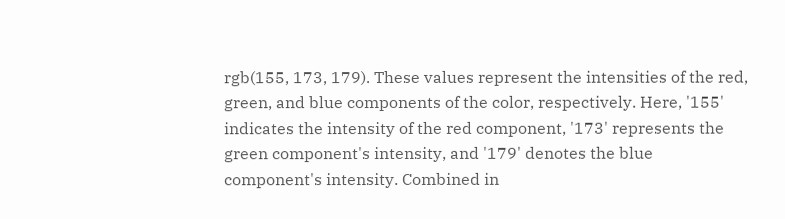rgb(155, 173, 179). These values represent the intensities of the red, green, and blue components of the color, respectively. Here, '155' indicates the intensity of the red component, '173' represents the green component's intensity, and '179' denotes the blue component's intensity. Combined in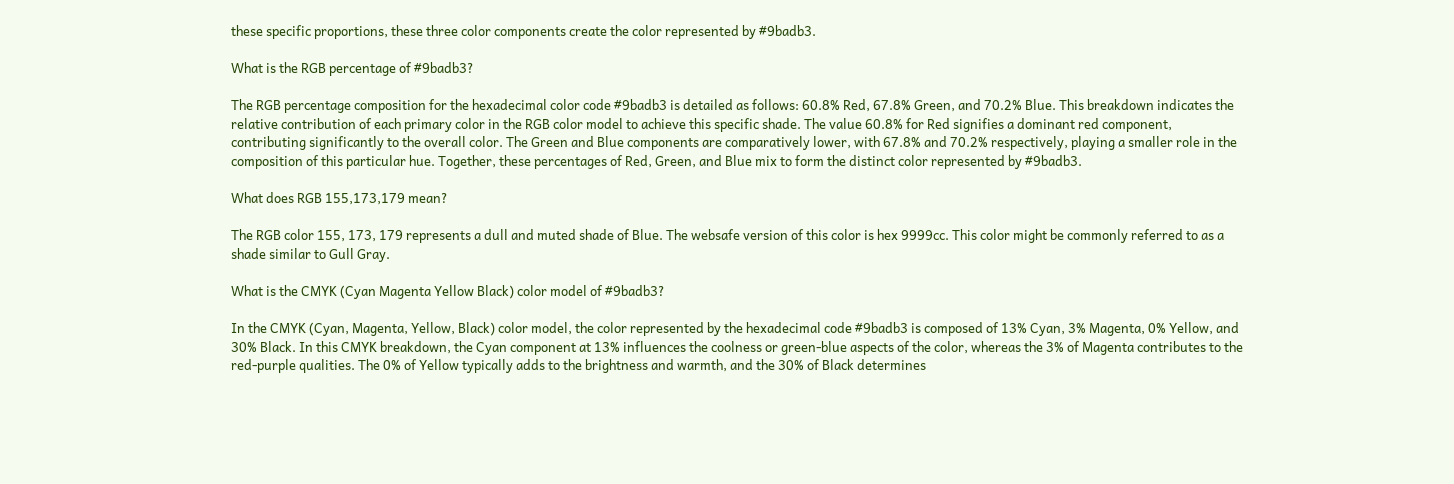these specific proportions, these three color components create the color represented by #9badb3.

What is the RGB percentage of #9badb3?

The RGB percentage composition for the hexadecimal color code #9badb3 is detailed as follows: 60.8% Red, 67.8% Green, and 70.2% Blue. This breakdown indicates the relative contribution of each primary color in the RGB color model to achieve this specific shade. The value 60.8% for Red signifies a dominant red component, contributing significantly to the overall color. The Green and Blue components are comparatively lower, with 67.8% and 70.2% respectively, playing a smaller role in the composition of this particular hue. Together, these percentages of Red, Green, and Blue mix to form the distinct color represented by #9badb3.

What does RGB 155,173,179 mean?

The RGB color 155, 173, 179 represents a dull and muted shade of Blue. The websafe version of this color is hex 9999cc. This color might be commonly referred to as a shade similar to Gull Gray.

What is the CMYK (Cyan Magenta Yellow Black) color model of #9badb3?

In the CMYK (Cyan, Magenta, Yellow, Black) color model, the color represented by the hexadecimal code #9badb3 is composed of 13% Cyan, 3% Magenta, 0% Yellow, and 30% Black. In this CMYK breakdown, the Cyan component at 13% influences the coolness or green-blue aspects of the color, whereas the 3% of Magenta contributes to the red-purple qualities. The 0% of Yellow typically adds to the brightness and warmth, and the 30% of Black determines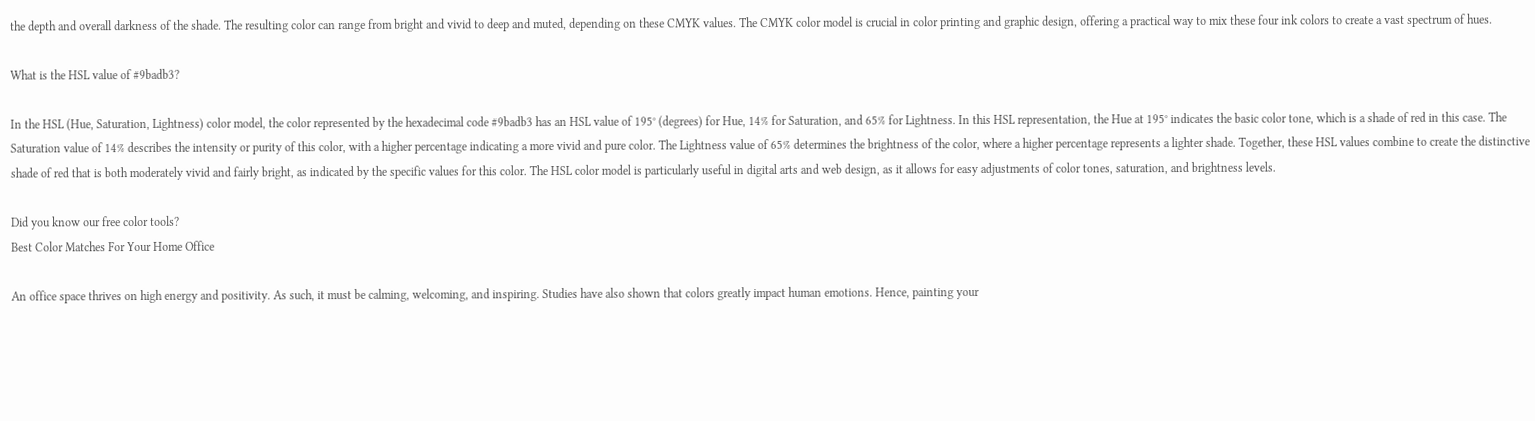the depth and overall darkness of the shade. The resulting color can range from bright and vivid to deep and muted, depending on these CMYK values. The CMYK color model is crucial in color printing and graphic design, offering a practical way to mix these four ink colors to create a vast spectrum of hues.

What is the HSL value of #9badb3?

In the HSL (Hue, Saturation, Lightness) color model, the color represented by the hexadecimal code #9badb3 has an HSL value of 195° (degrees) for Hue, 14% for Saturation, and 65% for Lightness. In this HSL representation, the Hue at 195° indicates the basic color tone, which is a shade of red in this case. The Saturation value of 14% describes the intensity or purity of this color, with a higher percentage indicating a more vivid and pure color. The Lightness value of 65% determines the brightness of the color, where a higher percentage represents a lighter shade. Together, these HSL values combine to create the distinctive shade of red that is both moderately vivid and fairly bright, as indicated by the specific values for this color. The HSL color model is particularly useful in digital arts and web design, as it allows for easy adjustments of color tones, saturation, and brightness levels.

Did you know our free color tools?
Best Color Matches For Your Home Office

An office space thrives on high energy and positivity. As such, it must be calming, welcoming, and inspiring. Studies have also shown that colors greatly impact human emotions. Hence, painting your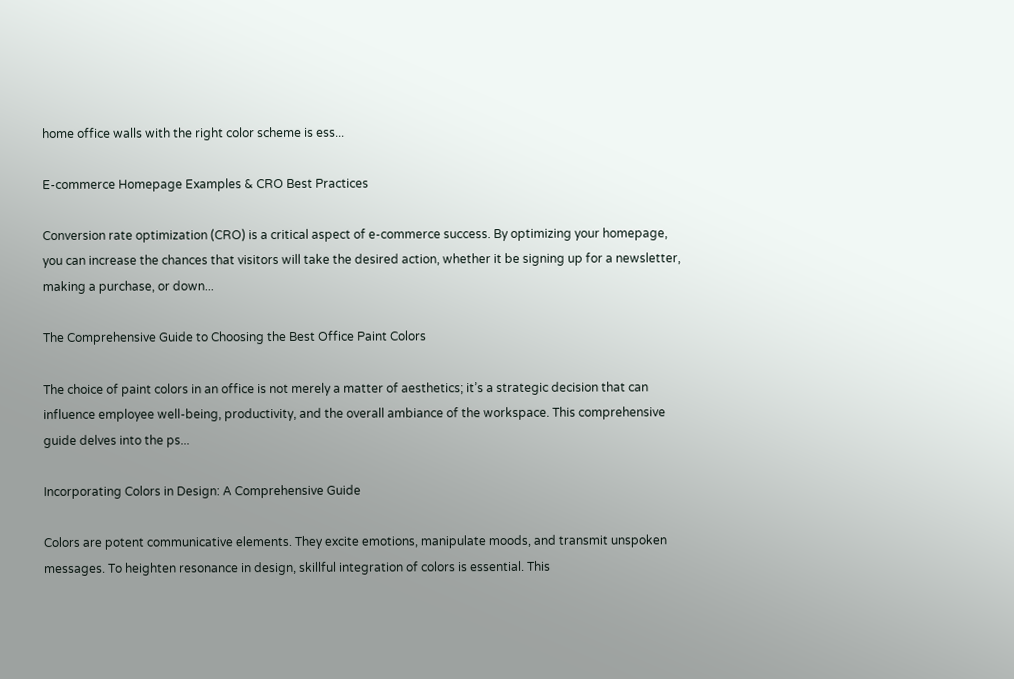home office walls with the right color scheme is ess...

E-commerce Homepage Examples & CRO Best Practices

Conversion rate optimization (CRO) is a critical aspect of e-commerce success. By optimizing your homepage, you can increase the chances that visitors will take the desired action, whether it be signing up for a newsletter, making a purchase, or down...

The Comprehensive Guide to Choosing the Best Office Paint Colors

The choice of paint colors in an office is not merely a matter of aesthetics; it’s a strategic decision that can influence employee well-being, productivity, and the overall ambiance of the workspace. This comprehensive guide delves into the ps...

Incorporating Colors in Design: A Comprehensive Guide

Colors are potent communicative elements. They excite emotions, manipulate moods, and transmit unspoken messages. To heighten resonance in design, skillful integration of colors is essential. This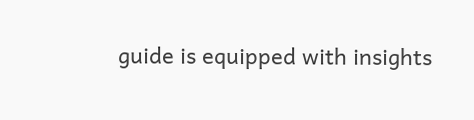guide is equipped with insights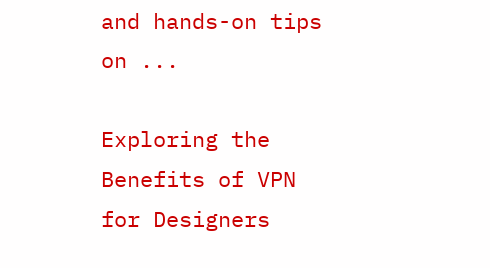and hands-on tips on ...

Exploring the Benefits of VPN for Designers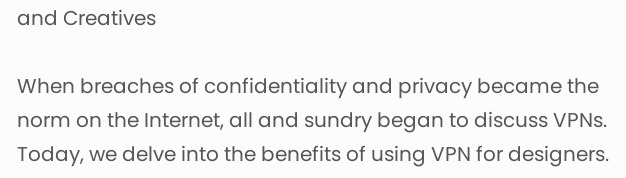and Creatives

When breaches of confidentiality and privacy became the norm on the Internet, all and sundry began to discuss VPNs. Today, we delve into the benefits of using VPN for designers.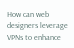How can web designers leverage VPNs to enhance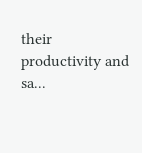their productivity and sa...